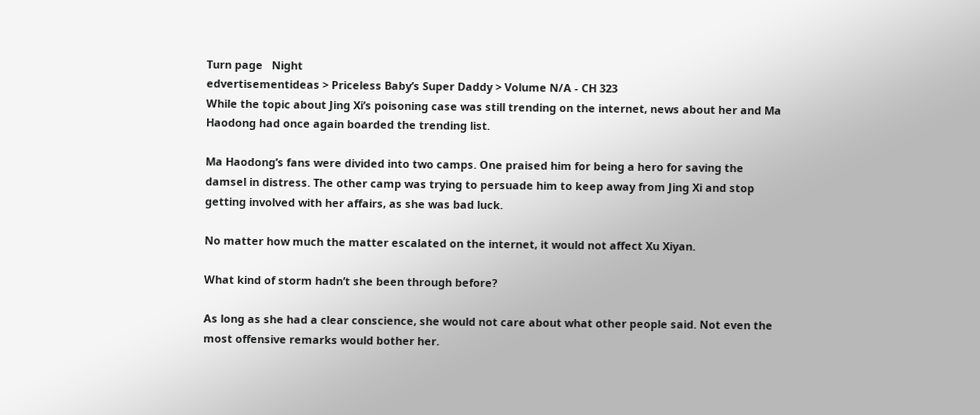Turn page   Night
edvertisementideas > Priceless Baby’s Super Daddy > Volume N/A - CH 323
While the topic about Jing Xi’s poisoning case was still trending on the internet, news about her and Ma Haodong had once again boarded the trending list.

Ma Haodong’s fans were divided into two camps. One praised him for being a hero for saving the damsel in distress. The other camp was trying to persuade him to keep away from Jing Xi and stop getting involved with her affairs, as she was bad luck.

No matter how much the matter escalated on the internet, it would not affect Xu Xiyan.

What kind of storm hadn’t she been through before?

As long as she had a clear conscience, she would not care about what other people said. Not even the most offensive remarks would bother her.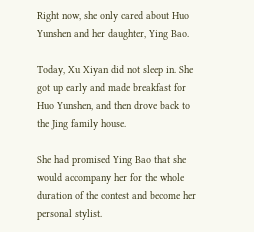Right now, she only cared about Huo Yunshen and her daughter, Ying Bao.

Today, Xu Xiyan did not sleep in. She got up early and made breakfast for Huo Yunshen, and then drove back to the Jing family house.

She had promised Ying Bao that she would accompany her for the whole duration of the contest and become her personal stylist.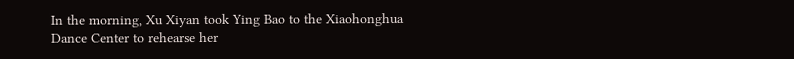In the morning, Xu Xiyan took Ying Bao to the Xiaohonghua Dance Center to rehearse her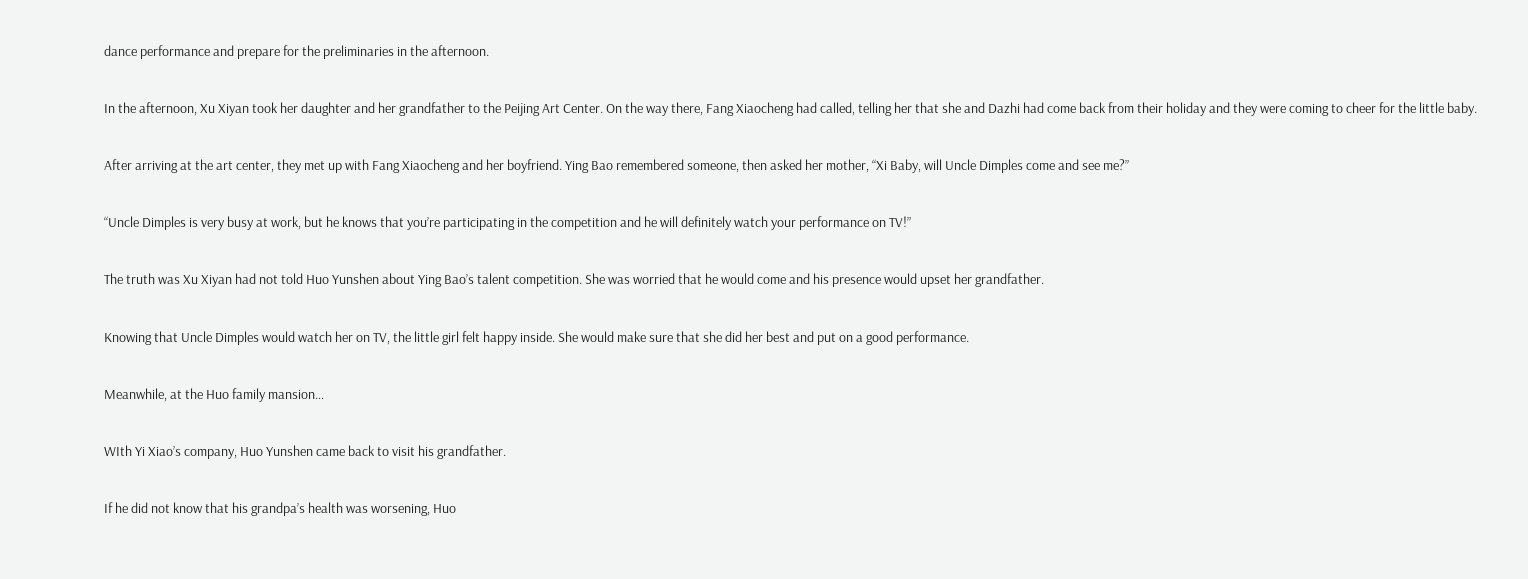dance performance and prepare for the preliminaries in the afternoon.

In the afternoon, Xu Xiyan took her daughter and her grandfather to the Peijing Art Center. On the way there, Fang Xiaocheng had called, telling her that she and Dazhi had come back from their holiday and they were coming to cheer for the little baby.

After arriving at the art center, they met up with Fang Xiaocheng and her boyfriend. Ying Bao remembered someone, then asked her mother, “Xi Baby, will Uncle Dimples come and see me?”

“Uncle Dimples is very busy at work, but he knows that you’re participating in the competition and he will definitely watch your performance on TV!”

The truth was Xu Xiyan had not told Huo Yunshen about Ying Bao’s talent competition. She was worried that he would come and his presence would upset her grandfather.

Knowing that Uncle Dimples would watch her on TV, the little girl felt happy inside. She would make sure that she did her best and put on a good performance.

Meanwhile, at the Huo family mansion…

WIth Yi Xiao’s company, Huo Yunshen came back to visit his grandfather.

If he did not know that his grandpa’s health was worsening, Huo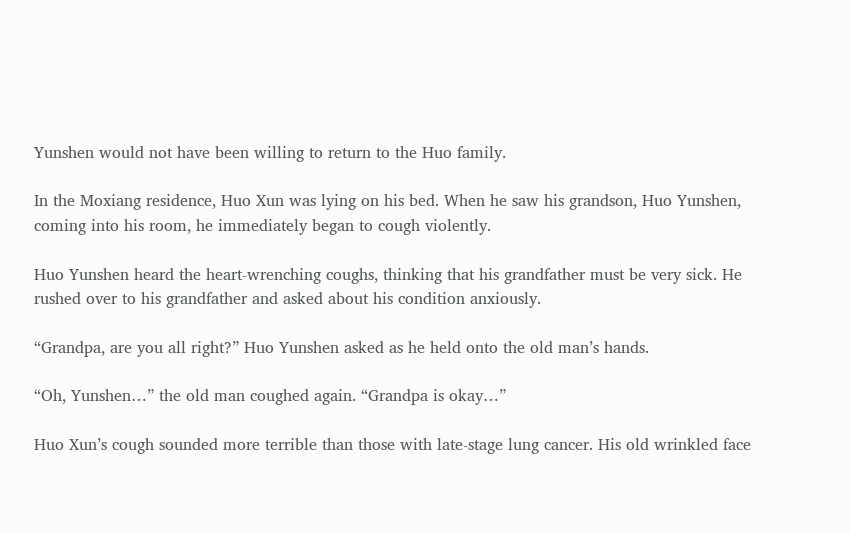Yunshen would not have been willing to return to the Huo family.

In the Moxiang residence, Huo Xun was lying on his bed. When he saw his grandson, Huo Yunshen, coming into his room, he immediately began to cough violently.

Huo Yunshen heard the heart-wrenching coughs, thinking that his grandfather must be very sick. He rushed over to his grandfather and asked about his condition anxiously.

“Grandpa, are you all right?” Huo Yunshen asked as he held onto the old man’s hands.

“Oh, Yunshen…” the old man coughed again. “Grandpa is okay…”

Huo Xun’s cough sounded more terrible than those with late-stage lung cancer. His old wrinkled face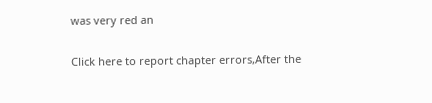was very red an

Click here to report chapter errors,After the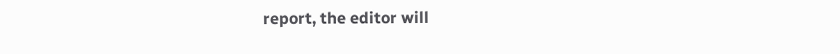report, the editor will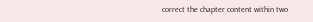correct the chapter content within two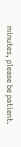minutes, please be patient.